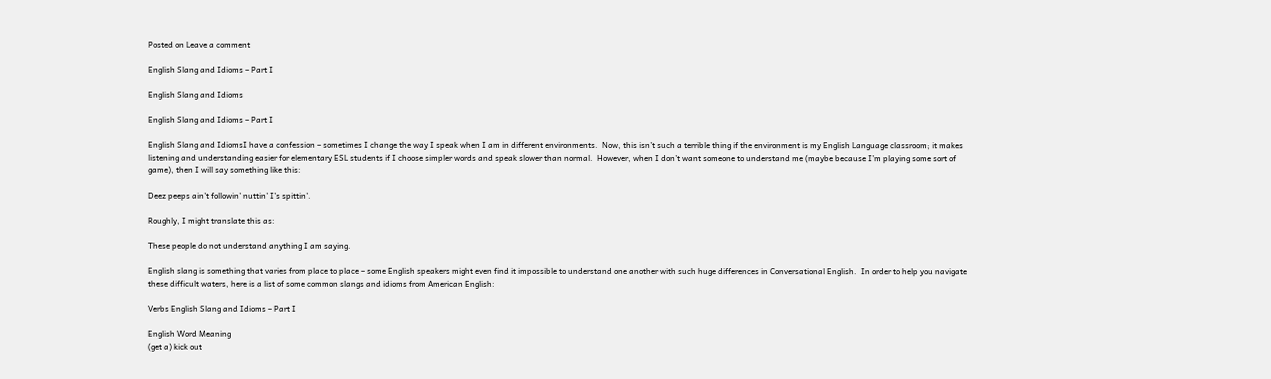Posted on Leave a comment

English Slang and Idioms – Part I

English Slang and Idioms

English Slang and Idioms – Part I

English Slang and IdiomsI have a confession – sometimes I change the way I speak when I am in different environments.  Now, this isn’t such a terrible thing if the environment is my English Language classroom; it makes listening and understanding easier for elementary ESL students if I choose simpler words and speak slower than normal.  However, when I don’t want someone to understand me (maybe because I’m playing some sort of game), then I will say something like this:

Deez peeps ain’t followin’ nuttin’ I’s spittin’.

Roughly, I might translate this as:

These people do not understand anything I am saying.

English slang is something that varies from place to place – some English speakers might even find it impossible to understand one another with such huge differences in Conversational English.  In order to help you navigate these difficult waters, here is a list of some common slangs and idioms from American English:

Verbs English Slang and Idioms – Part I

English Word Meaning
(get a) kick out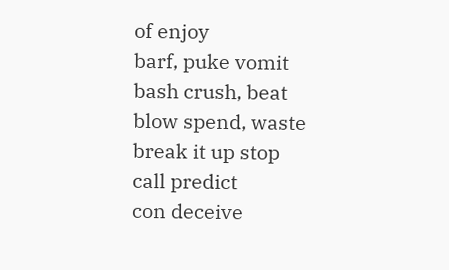of enjoy
barf, puke vomit
bash crush, beat
blow spend, waste
break it up stop
call predict
con deceive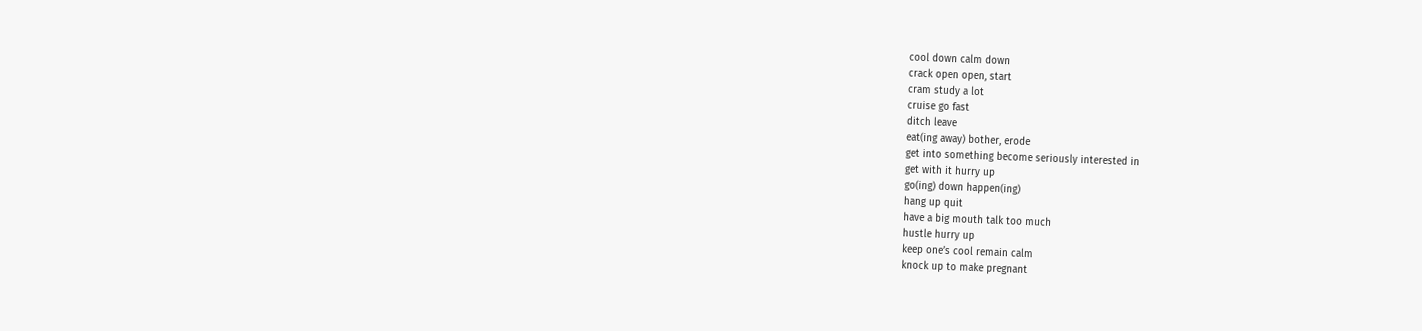cool down calm down
crack open open, start
cram study a lot
cruise go fast
ditch leave
eat(ing away) bother, erode
get into something become seriously interested in
get with it hurry up
go(ing) down happen(ing)
hang up quit
have a big mouth talk too much
hustle hurry up
keep one’s cool remain calm
knock up to make pregnant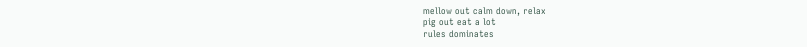mellow out calm down, relax
pig out eat a lot
rules dominates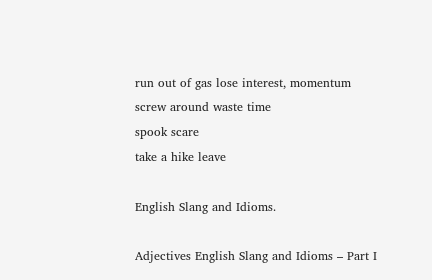run out of gas lose interest, momentum
screw around waste time
spook scare
take a hike leave

English Slang and Idioms.

Adjectives English Slang and Idioms – Part I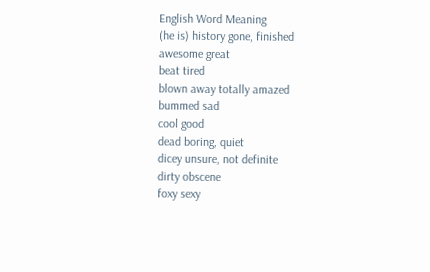English Word Meaning
(he is) history gone, finished
awesome great
beat tired
blown away totally amazed
bummed sad
cool good
dead boring, quiet
dicey unsure, not definite
dirty obscene
foxy sexy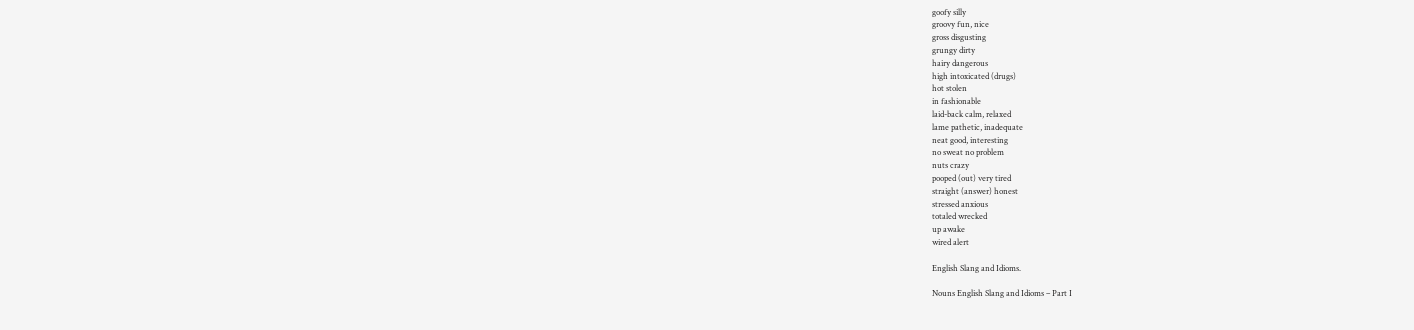goofy silly
groovy fun, nice
gross disgusting
grungy dirty
hairy dangerous
high intoxicated (drugs)
hot stolen
in fashionable
laid-back calm, relaxed
lame pathetic, inadequate
neat good, interesting
no sweat no problem
nuts crazy
pooped (out) very tired
straight (answer) honest
stressed anxious
totaled wrecked
up awake
wired alert

English Slang and Idioms.

Nouns English Slang and Idioms – Part I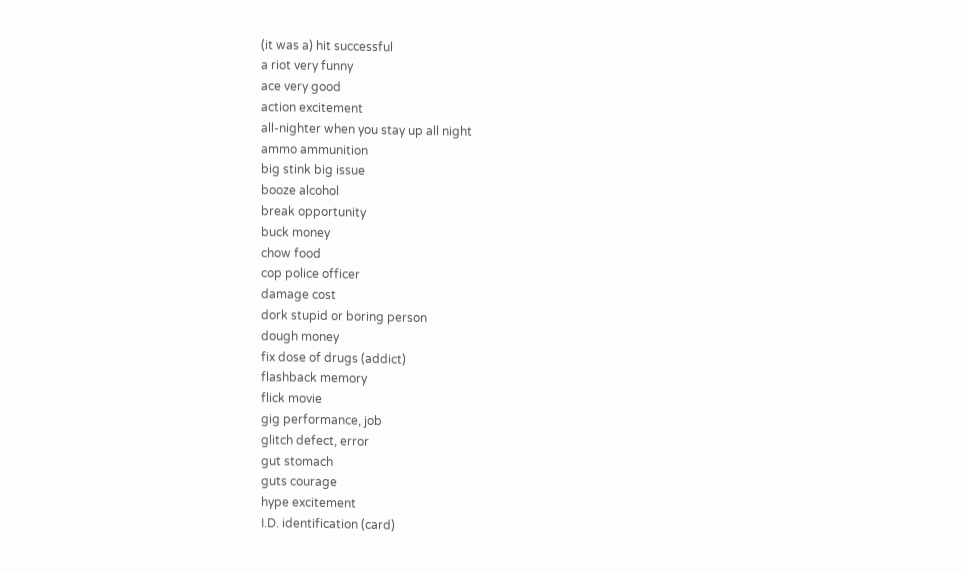(it was a) hit successful
a riot very funny
ace very good
action excitement
all-nighter when you stay up all night
ammo ammunition
big stink big issue
booze alcohol
break opportunity
buck money
chow food
cop police officer
damage cost
dork stupid or boring person
dough money
fix dose of drugs (addict)
flashback memory
flick movie
gig performance, job
glitch defect, error
gut stomach
guts courage
hype excitement
I.D. identification (card)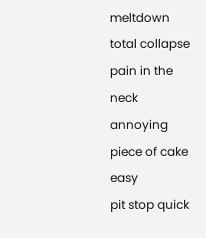meltdown total collapse
pain in the neck annoying
piece of cake easy
pit stop quick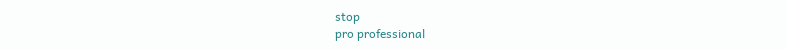stop
pro professional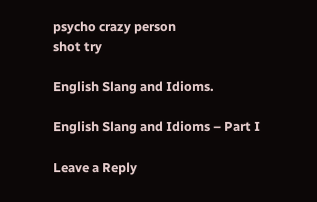psycho crazy person
shot try

English Slang and Idioms.

English Slang and Idioms – Part I

Leave a Reply